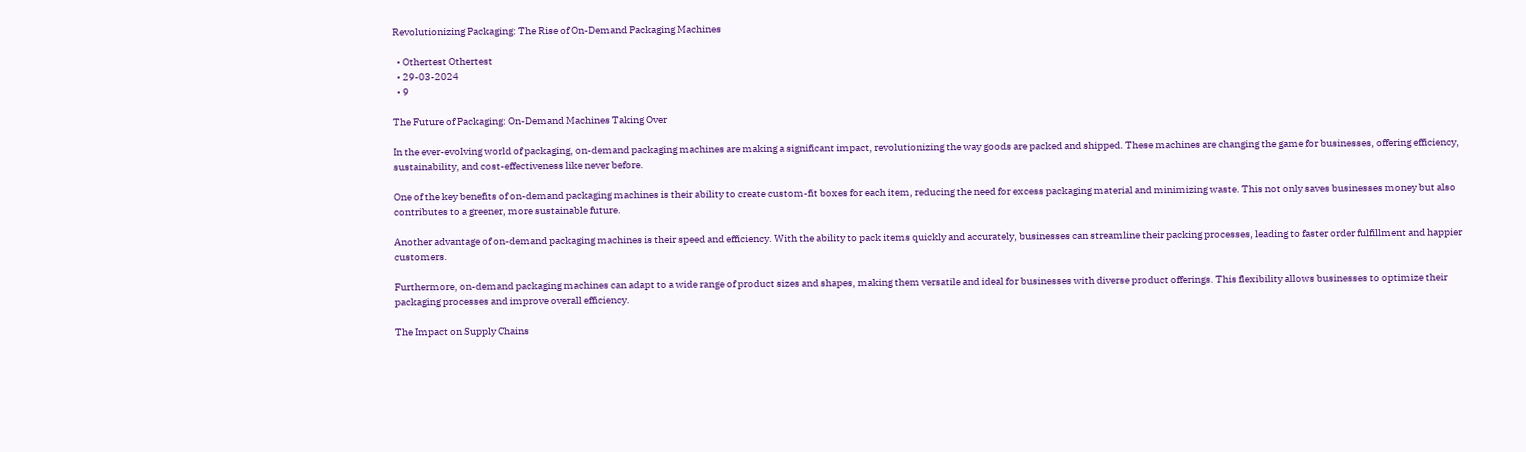Revolutionizing Packaging: The Rise of On-Demand Packaging Machines

  • Othertest Othertest
  • 29-03-2024
  • 9

The Future of Packaging: On-Demand Machines Taking Over

In the ever-evolving world of packaging, on-demand packaging machines are making a significant impact, revolutionizing the way goods are packed and shipped. These machines are changing the game for businesses, offering efficiency, sustainability, and cost-effectiveness like never before.

One of the key benefits of on-demand packaging machines is their ability to create custom-fit boxes for each item, reducing the need for excess packaging material and minimizing waste. This not only saves businesses money but also contributes to a greener, more sustainable future.

Another advantage of on-demand packaging machines is their speed and efficiency. With the ability to pack items quickly and accurately, businesses can streamline their packing processes, leading to faster order fulfillment and happier customers.

Furthermore, on-demand packaging machines can adapt to a wide range of product sizes and shapes, making them versatile and ideal for businesses with diverse product offerings. This flexibility allows businesses to optimize their packaging processes and improve overall efficiency.

The Impact on Supply Chains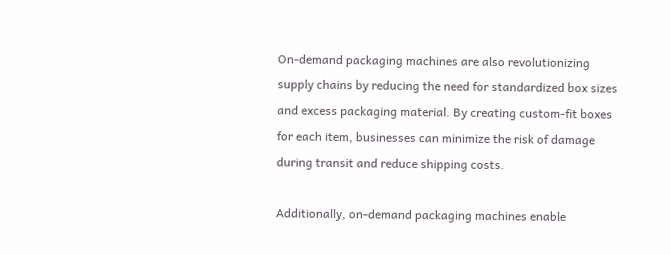On-demand packaging machines are also revolutionizing supply chains by reducing the need for standardized box sizes and excess packaging material. By creating custom-fit boxes for each item, businesses can minimize the risk of damage during transit and reduce shipping costs.

Additionally, on-demand packaging machines enable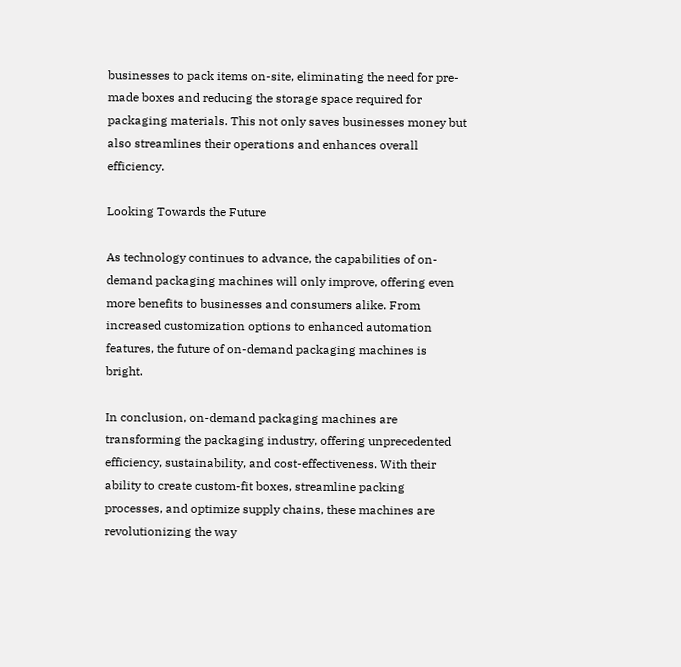businesses to pack items on-site, eliminating the need for pre-made boxes and reducing the storage space required for packaging materials. This not only saves businesses money but also streamlines their operations and enhances overall efficiency.

Looking Towards the Future

As technology continues to advance, the capabilities of on-demand packaging machines will only improve, offering even more benefits to businesses and consumers alike. From increased customization options to enhanced automation features, the future of on-demand packaging machines is bright.

In conclusion, on-demand packaging machines are transforming the packaging industry, offering unprecedented efficiency, sustainability, and cost-effectiveness. With their ability to create custom-fit boxes, streamline packing processes, and optimize supply chains, these machines are revolutionizing the way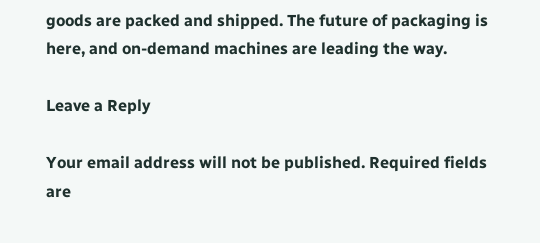goods are packed and shipped. The future of packaging is here, and on-demand machines are leading the way.

Leave a Reply

Your email address will not be published. Required fields are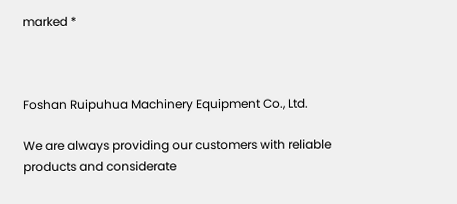marked *



Foshan Ruipuhua Machinery Equipment Co., Ltd.

We are always providing our customers with reliable products and considerate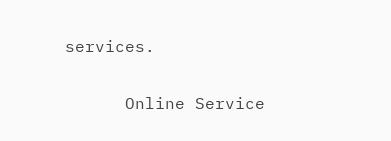services.


      Online Service